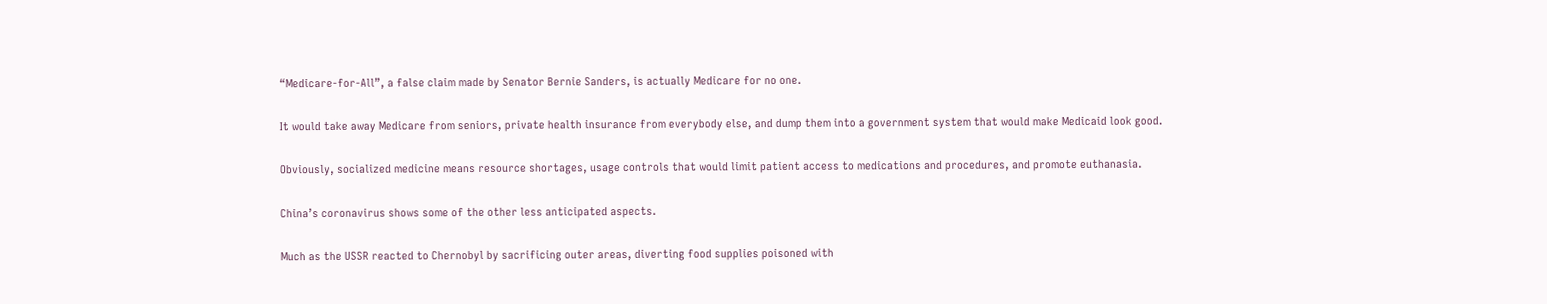“Medicare-for-All”, a false claim made by Senator Bernie Sanders, is actually Medicare for no one.

It would take away Medicare from seniors, private health insurance from everybody else, and dump them into a government system that would make Medicaid look good.

Obviously, socialized medicine means resource shortages, usage controls that would limit patient access to medications and procedures, and promote euthanasia.

China’s coronavirus shows some of the other less anticipated aspects.

Much as the USSR reacted to Chernobyl by sacrificing outer areas, diverting food supplies poisoned with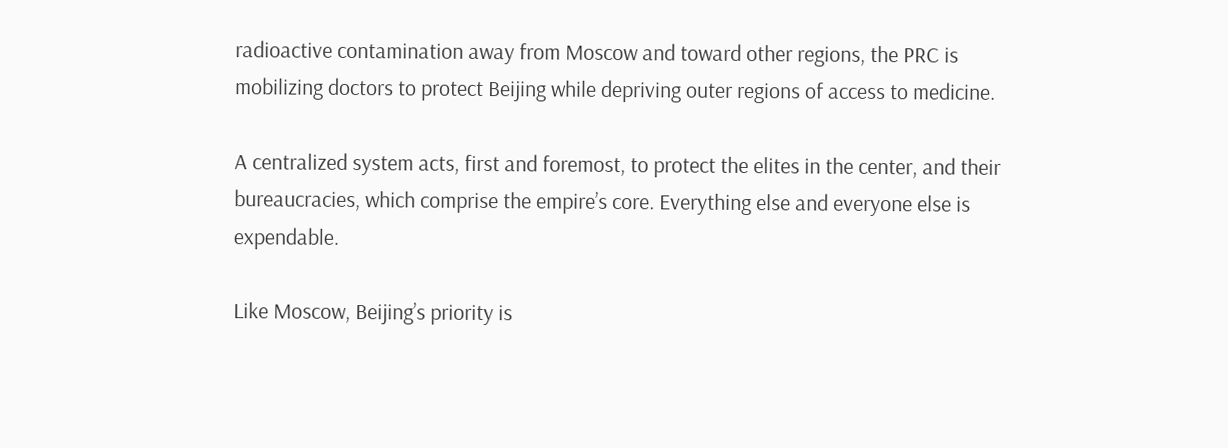radioactive contamination away from Moscow and toward other regions, the PRC is mobilizing doctors to protect Beijing while depriving outer regions of access to medicine.

A centralized system acts, first and foremost, to protect the elites in the center, and their bureaucracies, which comprise the empire’s core. Everything else and everyone else is expendable.

Like Moscow, Beijing’s priority is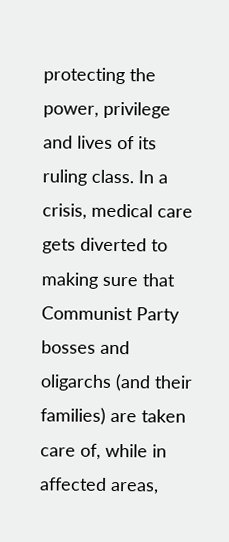protecting the power, privilege and lives of its ruling class. In a crisis, medical care gets diverted to making sure that Communist Party bosses and oligarchs (and their families) are taken care of, while in affected areas,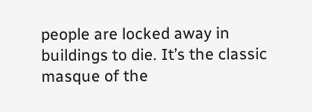people are locked away in buildings to die. It’s the classic masque of the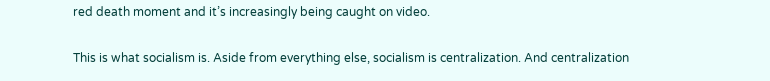red death moment and it’s increasingly being caught on video.

This is what socialism is. Aside from everything else, socialism is centralization. And centralization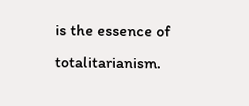is the essence of totalitarianism.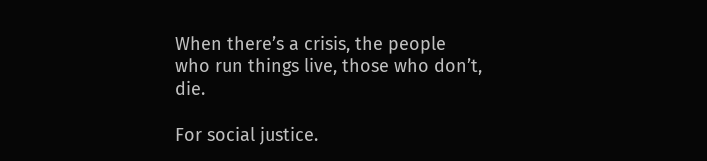When there’s a crisis, the people who run things live, those who don’t, die.

For social justice.